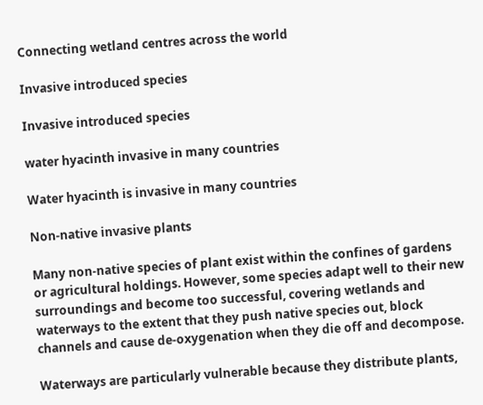Connecting wetland centres across the world

Invasive introduced species

Invasive introduced species

water hyacinth invasive in many countries

Water hyacinth is invasive in many countries

Non-native invasive plants

Many non-native species of plant exist within the confines of gardens or agricultural holdings. However, some species adapt well to their new surroundings and become too successful, covering wetlands and waterways to the extent that they push native species out, block channels and cause de-oxygenation when they die off and decompose.

Waterways are particularly vulnerable because they distribute plants,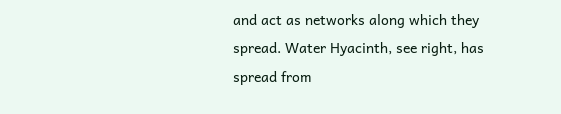and act as networks along which they spread. Water Hyacinth, see right, has spread from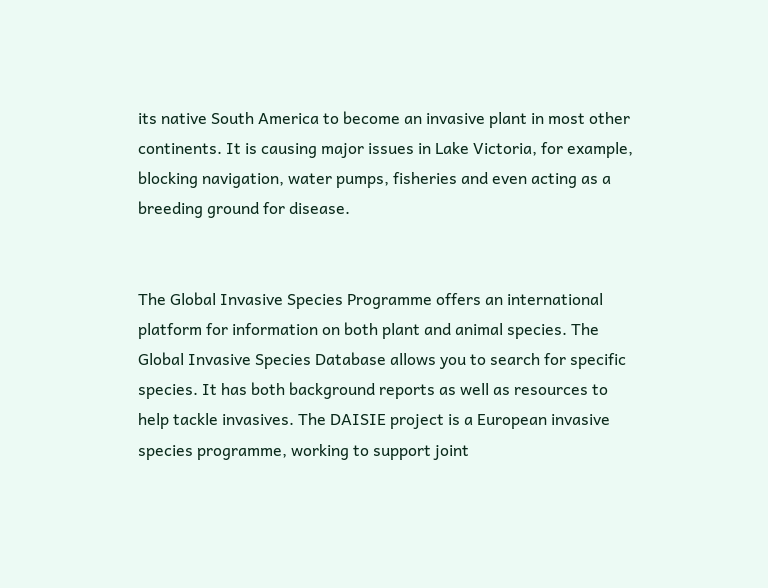its native South America to become an invasive plant in most other continents. It is causing major issues in Lake Victoria, for example, blocking navigation, water pumps, fisheries and even acting as a breeding ground for disease.


The Global Invasive Species Programme offers an international platform for information on both plant and animal species. The Global Invasive Species Database allows you to search for specific species. It has both background reports as well as resources to help tackle invasives. The DAISIE project is a European invasive species programme, working to support joint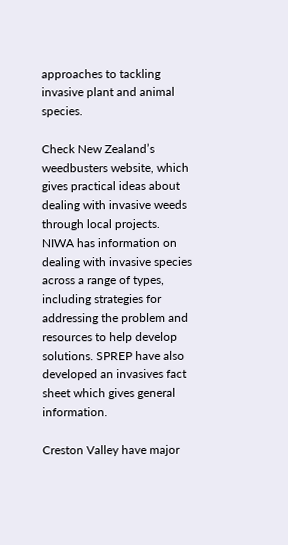approaches to tackling invasive plant and animal species.

Check New Zealand’s weedbusters website, which gives practical ideas about dealing with invasive weeds through local projects. NIWA has information on dealing with invasive species across a range of types, including strategies for addressing the problem and resources to help develop solutions. SPREP have also developed an invasives fact sheet which gives general information.

Creston Valley have major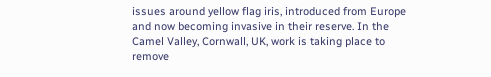issues around yellow flag iris, introduced from Europe and now becoming invasive in their reserve. In the Camel Valley, Cornwall, UK, work is taking place to remove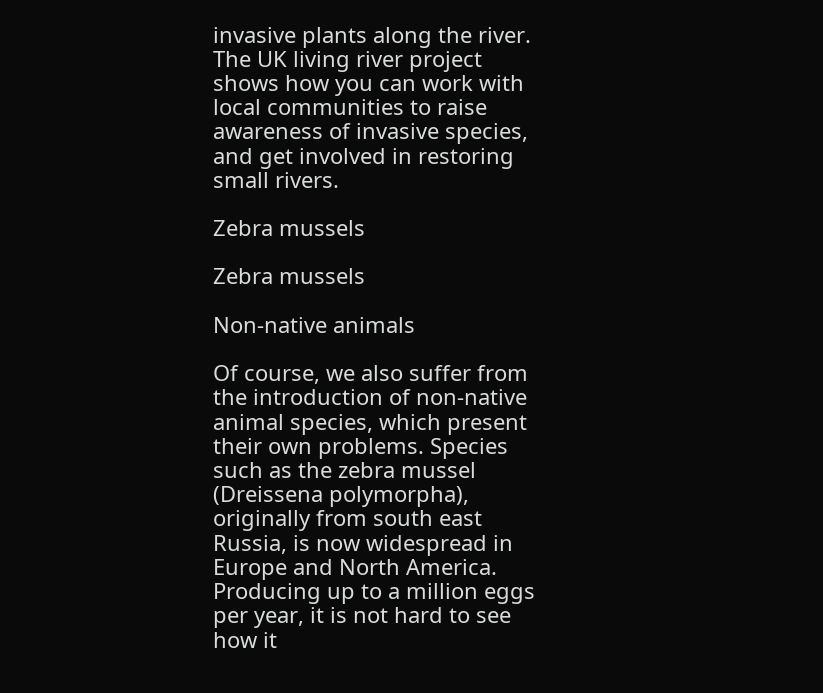invasive plants along the river. The UK living river project shows how you can work with local communities to raise awareness of invasive species, and get involved in restoring small rivers.

Zebra mussels

Zebra mussels

Non-native animals

Of course, we also suffer from the introduction of non-native animal species, which present their own problems. Species such as the zebra mussel (Dreissena polymorpha), originally from south east Russia, is now widespread in Europe and North America. Producing up to a million eggs per year, it is not hard to see how it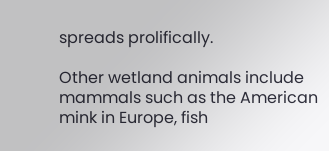spreads prolifically.

Other wetland animals include mammals such as the American mink in Europe, fish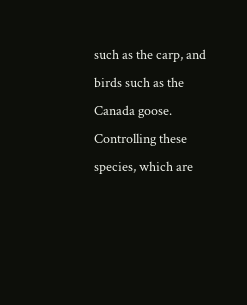such as the carp, and birds such as the Canada goose. Controlling these species, which are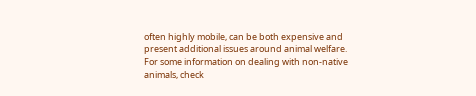often highly mobile, can be both expensive and present additional issues around animal welfare. For some information on dealing with non-native animals, check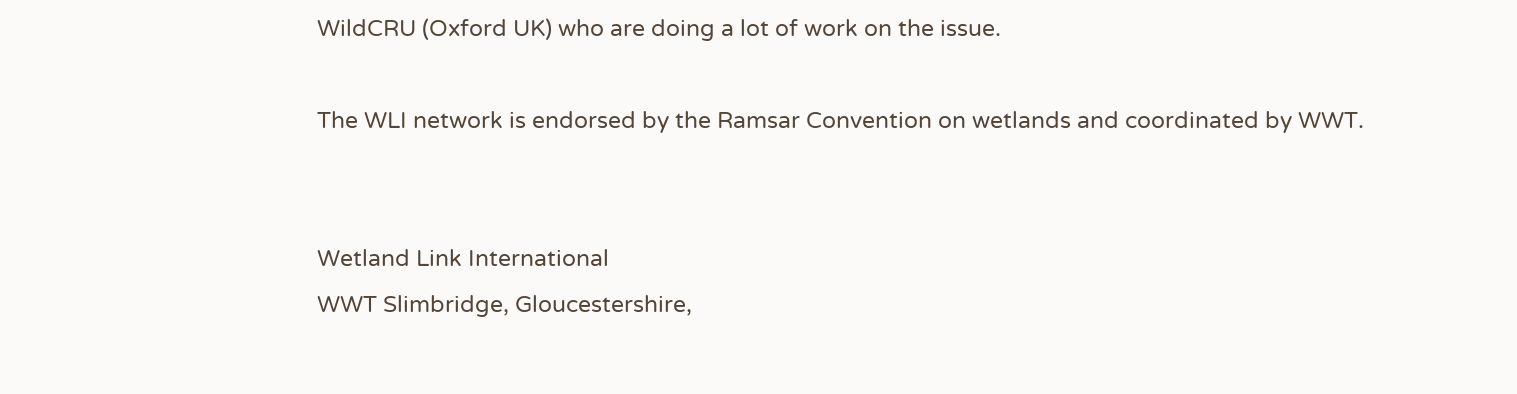WildCRU (Oxford UK) who are doing a lot of work on the issue.

The WLI network is endorsed by the Ramsar Convention on wetlands and coordinated by WWT.


Wetland Link International
WWT Slimbridge, Gloucestershire,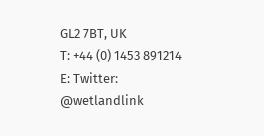GL2 7BT, UK
T: +44 (0) 1453 891214
E: Twitter: @wetlandlink